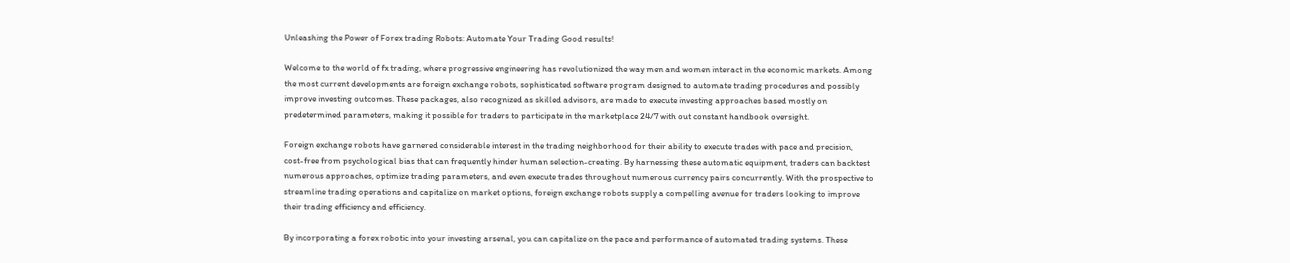Unleashing the Power of Forex trading Robots: Automate Your Trading Good results!

Welcome to the world of fx trading, where progressive engineering has revolutionized the way men and women interact in the economic markets. Among the most current developments are foreign exchange robots, sophisticated software program designed to automate trading procedures and possibly improve investing outcomes. These packages, also recognized as skilled advisors, are made to execute investing approaches based mostly on predetermined parameters, making it possible for traders to participate in the marketplace 24/7 with out constant handbook oversight.

Foreign exchange robots have garnered considerable interest in the trading neighborhood for their ability to execute trades with pace and precision, cost-free from psychological bias that can frequently hinder human selection-creating. By harnessing these automatic equipment, traders can backtest numerous approaches, optimize trading parameters, and even execute trades throughout numerous currency pairs concurrently. With the prospective to streamline trading operations and capitalize on market options, foreign exchange robots supply a compelling avenue for traders looking to improve their trading efficiency and efficiency.

By incorporating a forex robotic into your investing arsenal, you can capitalize on the pace and performance of automated trading systems. These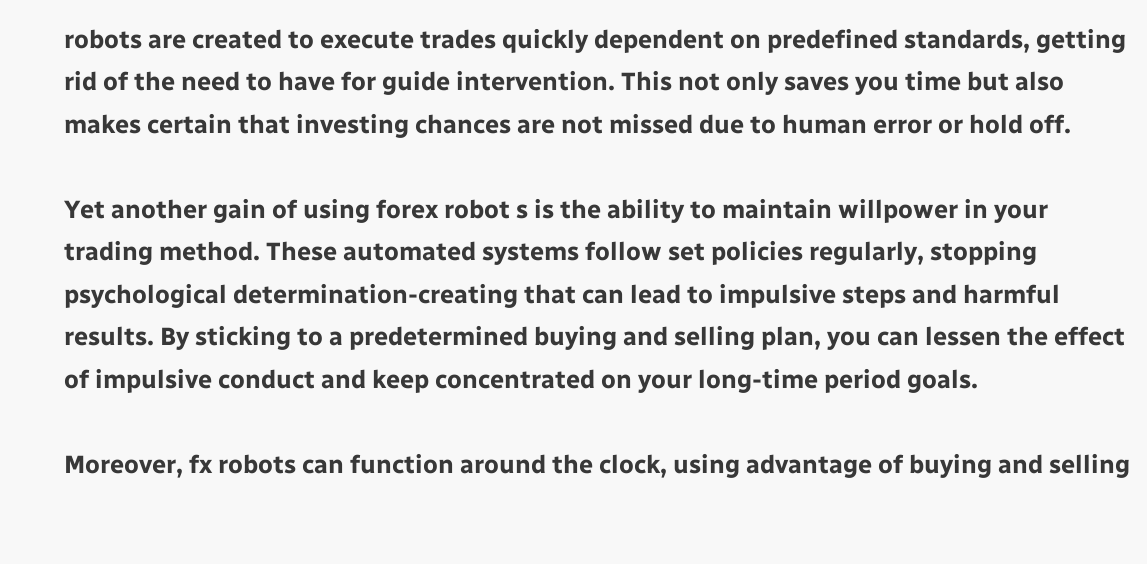robots are created to execute trades quickly dependent on predefined standards, getting rid of the need to have for guide intervention. This not only saves you time but also makes certain that investing chances are not missed due to human error or hold off.

Yet another gain of using forex robot s is the ability to maintain willpower in your trading method. These automated systems follow set policies regularly, stopping psychological determination-creating that can lead to impulsive steps and harmful results. By sticking to a predetermined buying and selling plan, you can lessen the effect of impulsive conduct and keep concentrated on your long-time period goals.

Moreover, fx robots can function around the clock, using advantage of buying and selling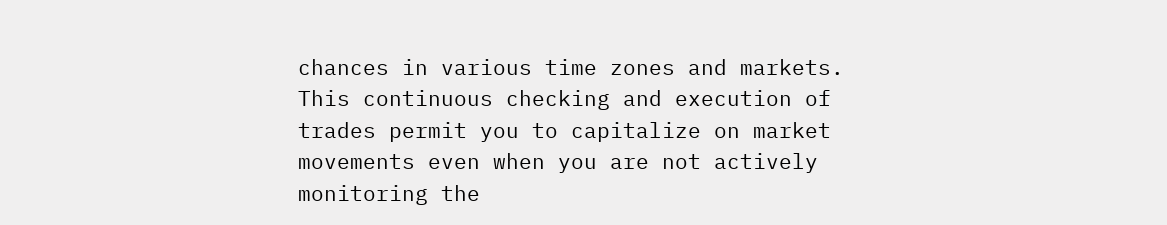chances in various time zones and markets. This continuous checking and execution of trades permit you to capitalize on market movements even when you are not actively monitoring the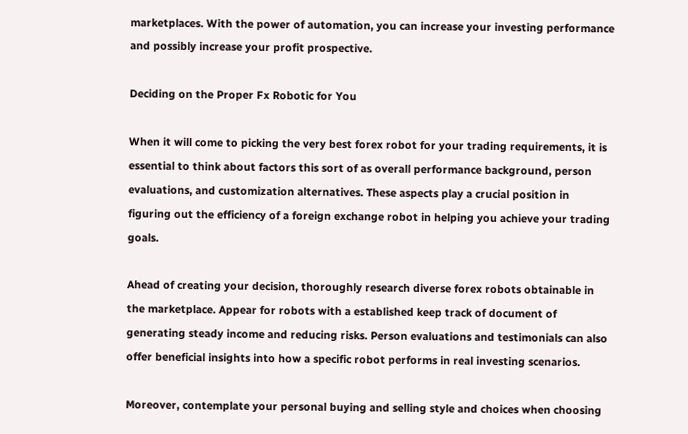marketplaces. With the power of automation, you can increase your investing performance and possibly increase your profit prospective.

Deciding on the Proper Fx Robotic for You

When it will come to picking the very best forex robot for your trading requirements, it is essential to think about factors this sort of as overall performance background, person evaluations, and customization alternatives. These aspects play a crucial position in figuring out the efficiency of a foreign exchange robot in helping you achieve your trading goals.

Ahead of creating your decision, thoroughly research diverse forex robots obtainable in the marketplace. Appear for robots with a established keep track of document of generating steady income and reducing risks. Person evaluations and testimonials can also offer beneficial insights into how a specific robot performs in real investing scenarios.

Moreover, contemplate your personal buying and selling style and choices when choosing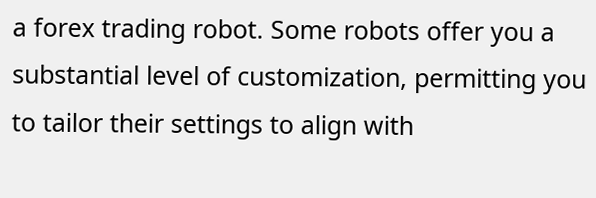a forex trading robot. Some robots offer you a substantial level of customization, permitting you to tailor their settings to align with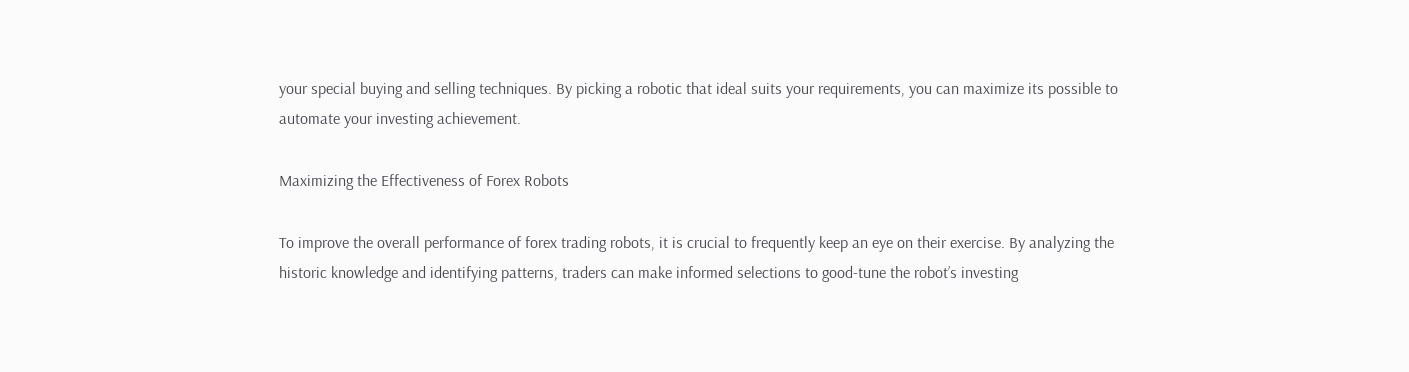your special buying and selling techniques. By picking a robotic that ideal suits your requirements, you can maximize its possible to automate your investing achievement.

Maximizing the Effectiveness of Forex Robots

To improve the overall performance of forex trading robots, it is crucial to frequently keep an eye on their exercise. By analyzing the historic knowledge and identifying patterns, traders can make informed selections to good-tune the robot’s investing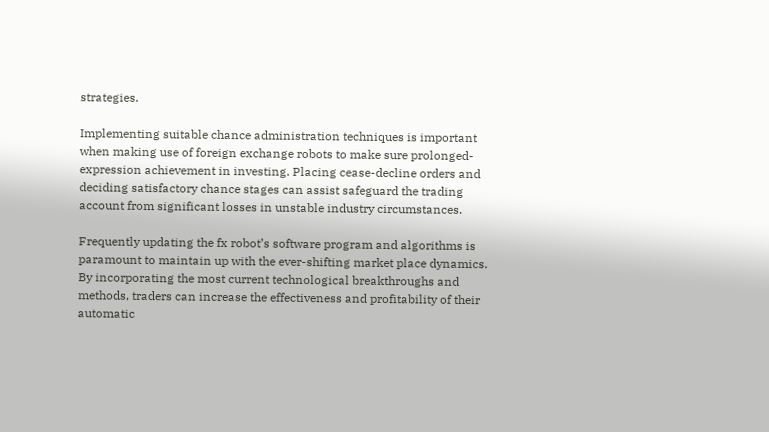strategies.

Implementing suitable chance administration techniques is important when making use of foreign exchange robots to make sure prolonged-expression achievement in investing. Placing cease-decline orders and deciding satisfactory chance stages can assist safeguard the trading account from significant losses in unstable industry circumstances.

Frequently updating the fx robot’s software program and algorithms is paramount to maintain up with the ever-shifting market place dynamics. By incorporating the most current technological breakthroughs and methods, traders can increase the effectiveness and profitability of their automatic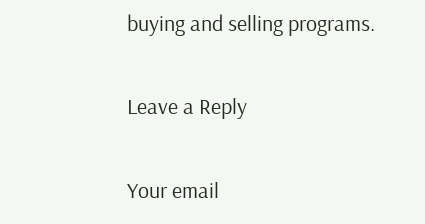buying and selling programs.

Leave a Reply

Your email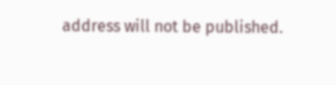address will not be published.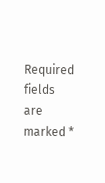Required fields are marked *